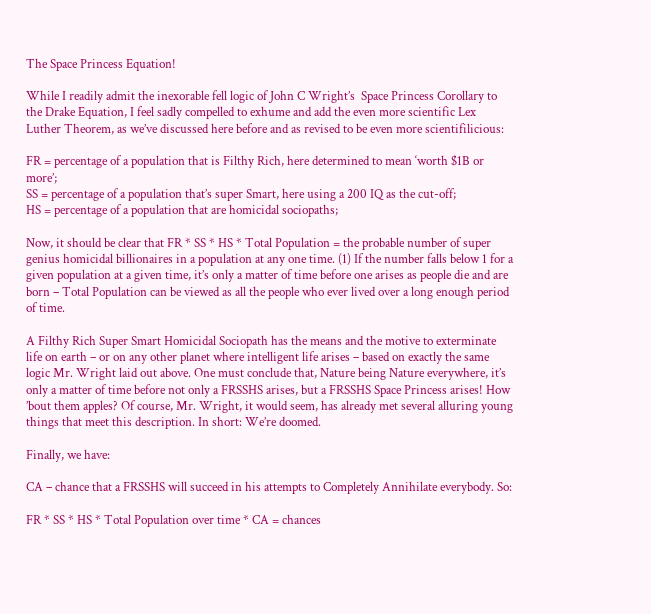The Space Princess Equation!

While I readily admit the inexorable fell logic of John C Wright’s  Space Princess Corollary to the Drake Equation, I feel sadly compelled to exhume and add the even more scientific Lex Luther Theorem, as we’ve discussed here before and as revised to be even more scientifilicious:

FR = percentage of a population that is Filthy Rich, here determined to mean ‘worth $1B or more’;
SS = percentage of a population that’s super Smart, here using a 200 IQ as the cut-off;
HS = percentage of a population that are homicidal sociopaths;

Now, it should be clear that FR * SS * HS * Total Population = the probable number of super genius homicidal billionaires in a population at any one time. (1) If the number falls below 1 for a given population at a given time, it’s only a matter of time before one arises as people die and are born – Total Population can be viewed as all the people who ever lived over a long enough period of time.

A Filthy Rich Super Smart Homicidal Sociopath has the means and the motive to exterminate life on earth – or on any other planet where intelligent life arises – based on exactly the same logic Mr. Wright laid out above. One must conclude that, Nature being Nature everywhere, it’s only a matter of time before not only a FRSSHS arises, but a FRSSHS Space Princess arises! How ’bout them apples? Of course, Mr. Wright, it would seem, has already met several alluring young things that meet this description. In short: We’re doomed.

Finally, we have:

CA – chance that a FRSSHS will succeed in his attempts to Completely Annihilate everybody. So:

FR * SS * HS * Total Population over time * CA = chances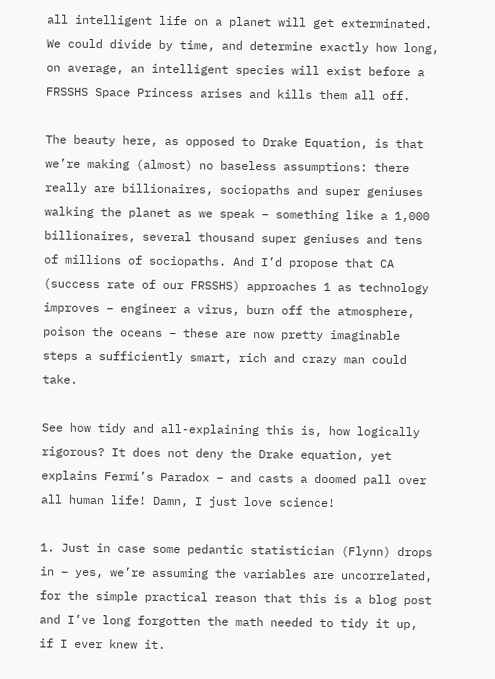all intelligent life on a planet will get exterminated. We could divide by time, and determine exactly how long, on average, an intelligent species will exist before a FRSSHS Space Princess arises and kills them all off.

The beauty here, as opposed to Drake Equation, is that we’re making (almost) no baseless assumptions: there really are billionaires, sociopaths and super geniuses walking the planet as we speak – something like a 1,000 billionaires, several thousand super geniuses and tens of millions of sociopaths. And I’d propose that CA (success rate of our FRSSHS) approaches 1 as technology improves – engineer a virus, burn off the atmosphere, poison the oceans – these are now pretty imaginable steps a sufficiently smart, rich and crazy man could take.

See how tidy and all-explaining this is, how logically rigorous? It does not deny the Drake equation, yet explains Fermi’s Paradox – and casts a doomed pall over all human life! Damn, I just love science!

1. Just in case some pedantic statistician (Flynn) drops in – yes, we’re assuming the variables are uncorrelated, for the simple practical reason that this is a blog post and I’ve long forgotten the math needed to tidy it up, if I ever knew it.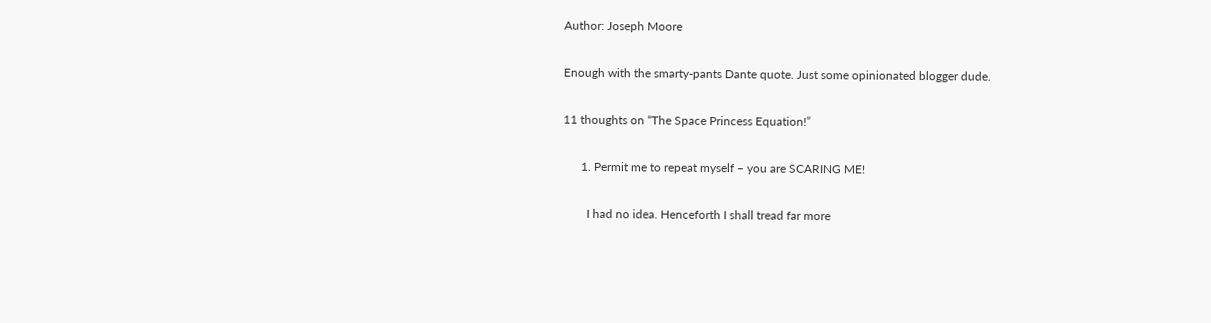Author: Joseph Moore

Enough with the smarty-pants Dante quote. Just some opinionated blogger dude.

11 thoughts on “The Space Princess Equation!”

      1. Permit me to repeat myself – you are SCARING ME!

        I had no idea. Henceforth I shall tread far more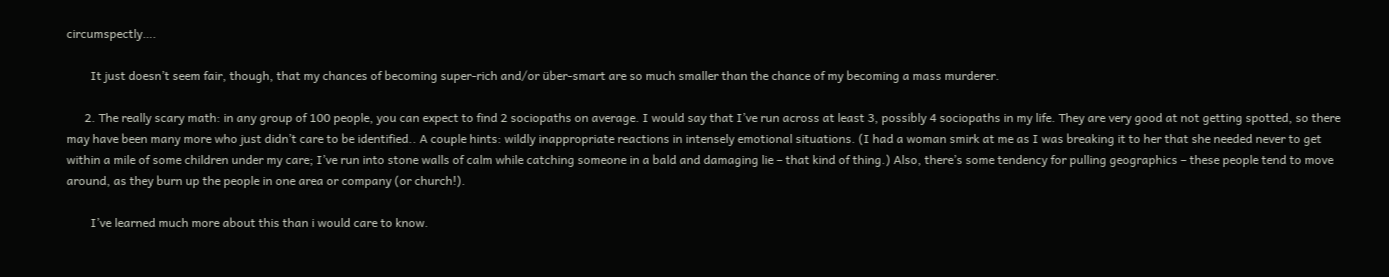circumspectly….

        It just doesn’t seem fair, though, that my chances of becoming super-rich and/or über-smart are so much smaller than the chance of my becoming a mass murderer.

      2. The really scary math: in any group of 100 people, you can expect to find 2 sociopaths on average. I would say that I’ve run across at least 3, possibly 4 sociopaths in my life. They are very good at not getting spotted, so there may have been many more who just didn’t care to be identified.. A couple hints: wildly inappropriate reactions in intensely emotional situations. (I had a woman smirk at me as I was breaking it to her that she needed never to get within a mile of some children under my care; I’ve run into stone walls of calm while catching someone in a bald and damaging lie – that kind of thing.) Also, there’s some tendency for pulling geographics – these people tend to move around, as they burn up the people in one area or company (or church!).

        I’ve learned much more about this than i would care to know.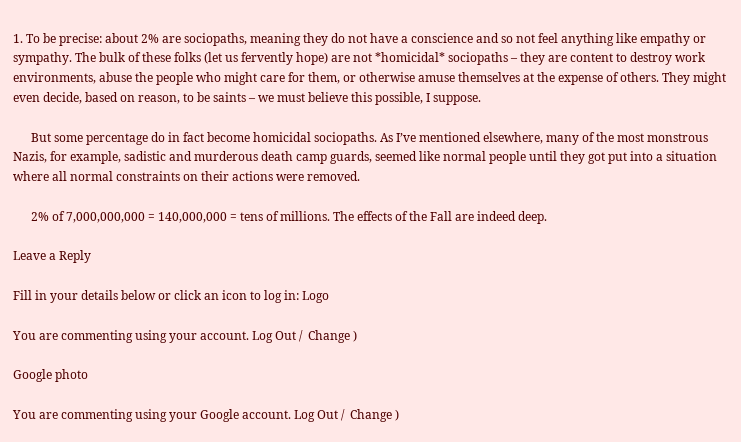1. To be precise: about 2% are sociopaths, meaning they do not have a conscience and so not feel anything like empathy or sympathy. The bulk of these folks (let us fervently hope) are not *homicidal* sociopaths – they are content to destroy work environments, abuse the people who might care for them, or otherwise amuse themselves at the expense of others. They might even decide, based on reason, to be saints – we must believe this possible, I suppose.

      But some percentage do in fact become homicidal sociopaths. As I’ve mentioned elsewhere, many of the most monstrous Nazis, for example, sadistic and murderous death camp guards, seemed like normal people until they got put into a situation where all normal constraints on their actions were removed.

      2% of 7,000,000,000 = 140,000,000 = tens of millions. The effects of the Fall are indeed deep.

Leave a Reply

Fill in your details below or click an icon to log in: Logo

You are commenting using your account. Log Out /  Change )

Google photo

You are commenting using your Google account. Log Out /  Change )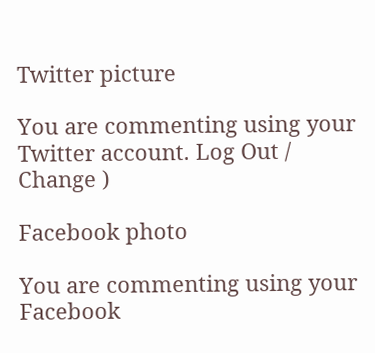Twitter picture

You are commenting using your Twitter account. Log Out /  Change )

Facebook photo

You are commenting using your Facebook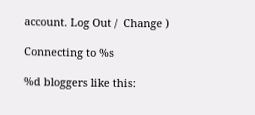account. Log Out /  Change )

Connecting to %s

%d bloggers like this: